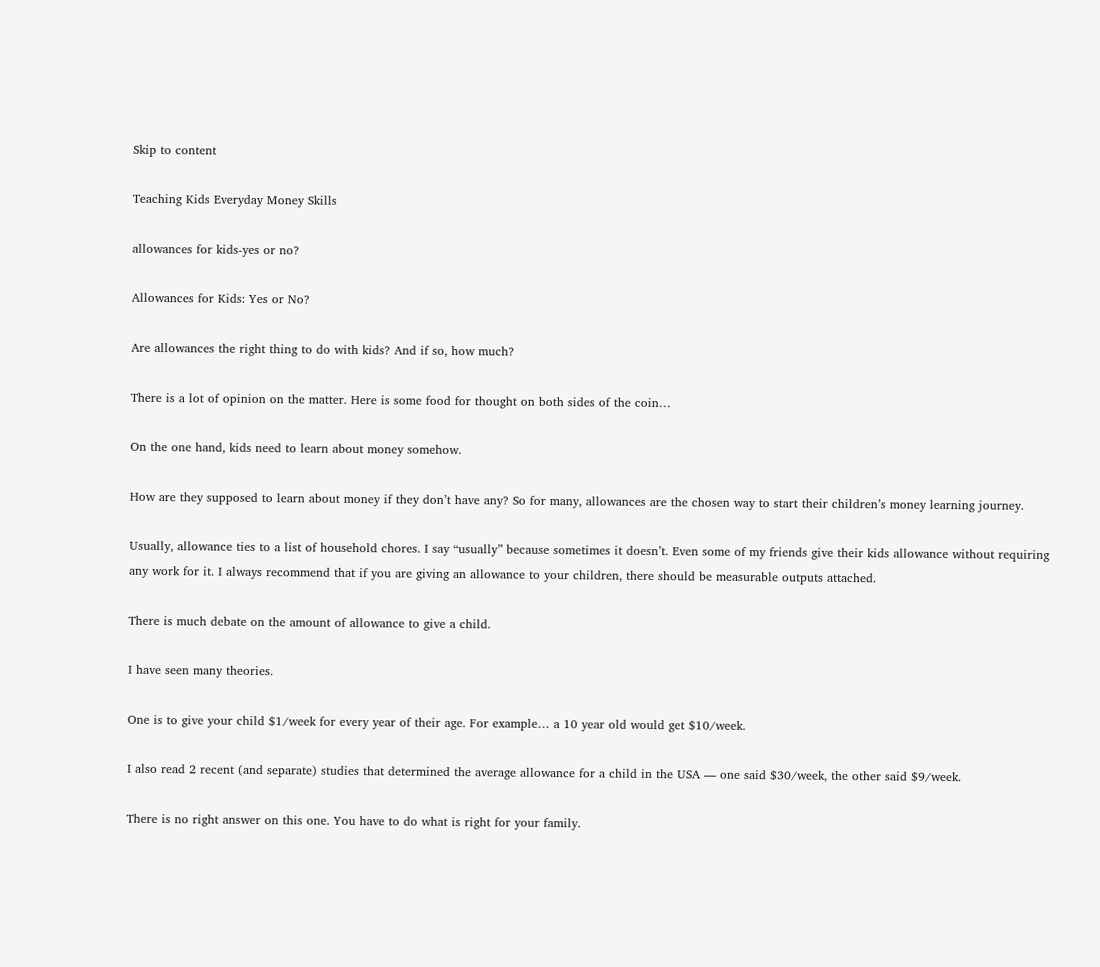Skip to content

Teaching Kids Everyday Money Skills

allowances for kids-yes or no?

Allowances for Kids: Yes or No?

Are allowances the right thing to do with kids? And if so, how much?

There is a lot of opinion on the matter. Here is some food for thought on both sides of the coin…

On the one hand, kids need to learn about money somehow.

How are they supposed to learn about money if they don’t have any? So for many, allowances are the chosen way to start their children’s money learning journey.

Usually, allowance ties to a list of household chores. I say “usually” because sometimes it doesn’t. Even some of my friends give their kids allowance without requiring any work for it. I always recommend that if you are giving an allowance to your children, there should be measurable outputs attached.

There is much debate on the amount of allowance to give a child.

I have seen many theories.

One is to give your child $1/week for every year of their age. For example… a 10 year old would get $10/week.

I also read 2 recent (and separate) studies that determined the average allowance for a child in the USA — one said $30/week, the other said $9/week.

There is no right answer on this one. You have to do what is right for your family.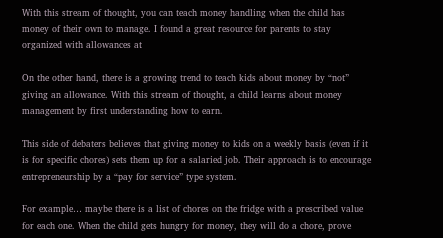With this stream of thought, you can teach money handling when the child has money of their own to manage. I found a great resource for parents to stay organized with allowances at

On the other hand, there is a growing trend to teach kids about money by “not” giving an allowance. With this stream of thought, a child learns about money management by first understanding how to earn.

This side of debaters believes that giving money to kids on a weekly basis (even if it is for specific chores) sets them up for a salaried job. Their approach is to encourage entrepreneurship by a “pay for service” type system.

For example… maybe there is a list of chores on the fridge with a prescribed value for each one. When the child gets hungry for money, they will do a chore, prove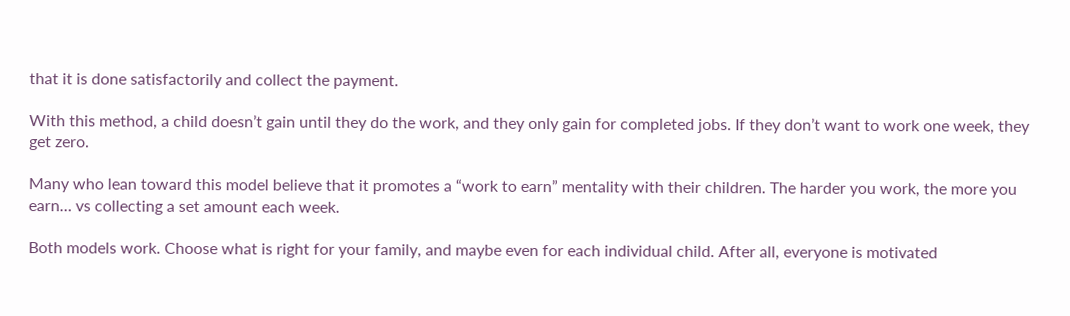that it is done satisfactorily and collect the payment.

With this method, a child doesn’t gain until they do the work, and they only gain for completed jobs. If they don’t want to work one week, they get zero.

Many who lean toward this model believe that it promotes a “work to earn” mentality with their children. The harder you work, the more you earn… vs collecting a set amount each week.

Both models work. Choose what is right for your family, and maybe even for each individual child. After all, everyone is motivated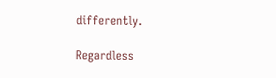differently.

Regardless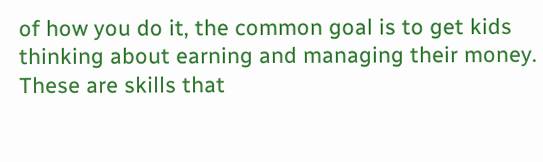of how you do it, the common goal is to get kids thinking about earning and managing their money. These are skills that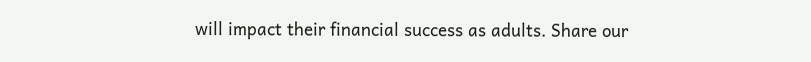will impact their financial success as adults. Share our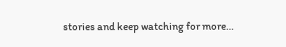stories and keep watching for more…